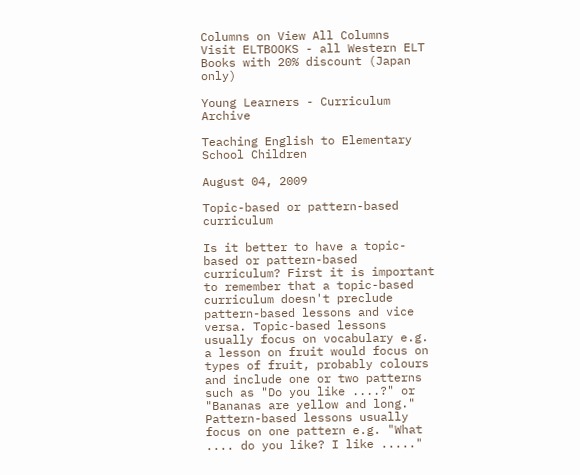Columns on View All Columns
Visit ELTBOOKS - all Western ELT Books with 20% discount (Japan only)

Young Learners - Curriculum Archive

Teaching English to Elementary School Children

August 04, 2009

Topic-based or pattern-based curriculum

Is it better to have a topic-based or pattern-based curriculum? First it is important to remember that a topic-based curriculum doesn't preclude pattern-based lessons and vice versa. Topic-based lessons usually focus on vocabulary e.g. a lesson on fruit would focus on types of fruit, probably colours and include one or two patterns such as "Do you like ....?" or "Bananas are yellow and long." Pattern-based lessons usually focus on one pattern e.g. "What .... do you like? I like ....."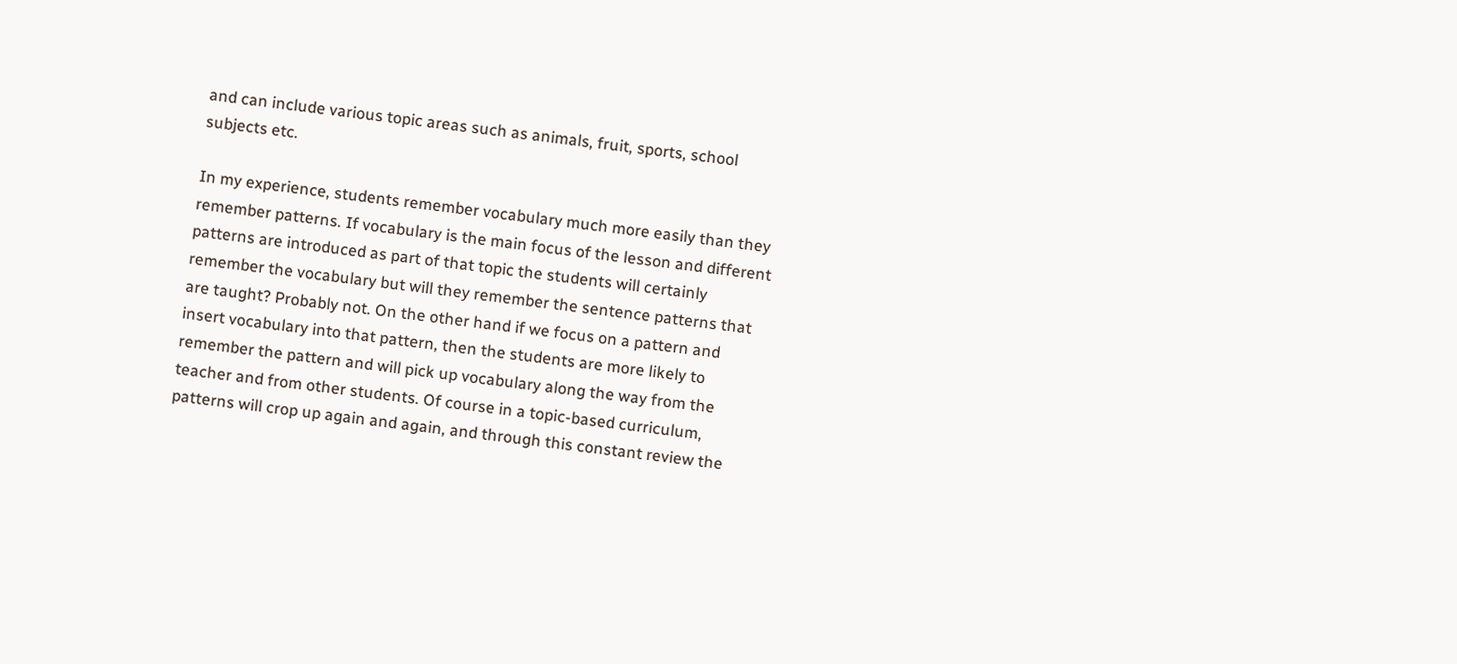and can include various topic areas such as animals, fruit, sports, school subjects etc.

In my experience, students remember vocabulary much more easily than they remember patterns. If vocabulary is the main focus of the lesson and different patterns are introduced as part of that topic the students will certainly remember the vocabulary but will they remember the sentence patterns that are taught? Probably not. On the other hand if we focus on a pattern and insert vocabulary into that pattern, then the students are more likely to remember the pattern and will pick up vocabulary along the way from the teacher and from other students. Of course in a topic-based curriculum, patterns will crop up again and again, and through this constant review the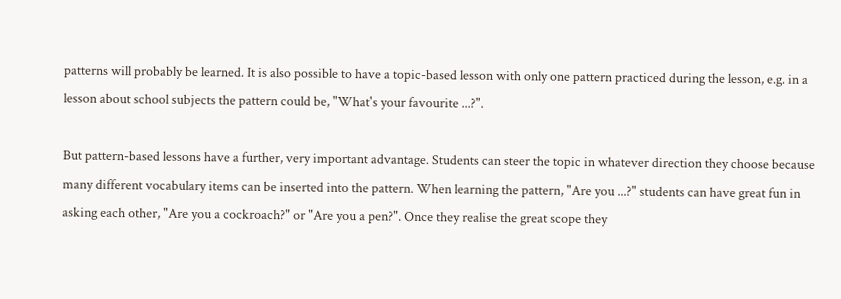patterns will probably be learned. It is also possible to have a topic-based lesson with only one pattern practiced during the lesson, e.g. in a lesson about school subjects the pattern could be, "What's your favourite ...?".

But pattern-based lessons have a further, very important advantage. Students can steer the topic in whatever direction they choose because many different vocabulary items can be inserted into the pattern. When learning the pattern, "Are you ...?" students can have great fun in asking each other, "Are you a cockroach?" or "Are you a pen?". Once they realise the great scope they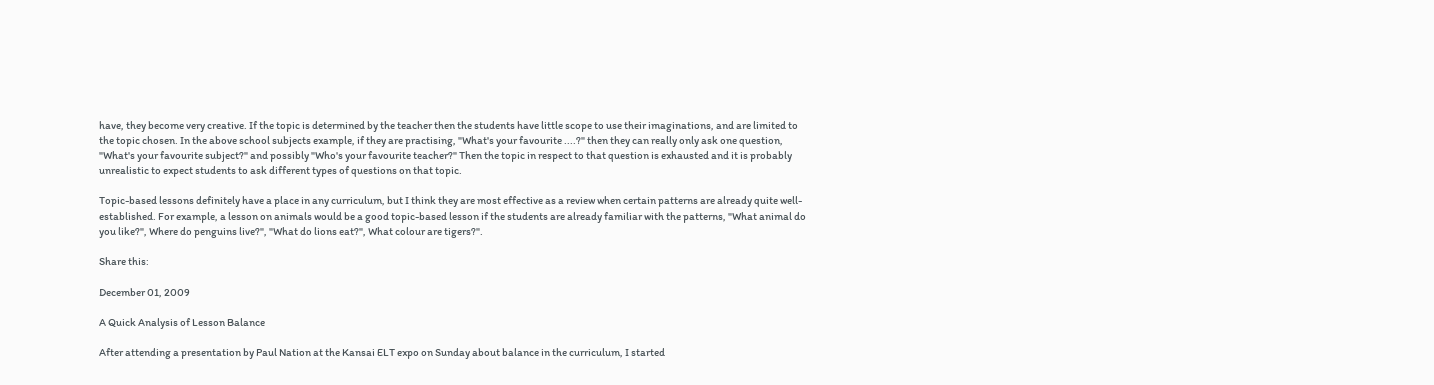have, they become very creative. If the topic is determined by the teacher then the students have little scope to use their imaginations, and are limited to the topic chosen. In the above school subjects example, if they are practising, "What's your favourite ....?" then they can really only ask one question, "What's your favourite subject?" and possibly "Who's your favourite teacher?" Then the topic in respect to that question is exhausted and it is probably unrealistic to expect students to ask different types of questions on that topic.

Topic-based lessons definitely have a place in any curriculum, but I think they are most effective as a review when certain patterns are already quite well-established. For example, a lesson on animals would be a good topic-based lesson if the students are already familiar with the patterns, "What animal do you like?", Where do penguins live?", "What do lions eat?", What colour are tigers?".

Share this:

December 01, 2009

A Quick Analysis of Lesson Balance

After attending a presentation by Paul Nation at the Kansai ELT expo on Sunday about balance in the curriculum, I started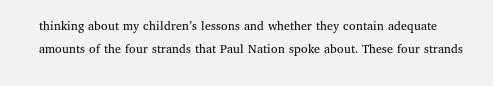thinking about my children’s lessons and whether they contain adequate amounts of the four strands that Paul Nation spoke about. These four strands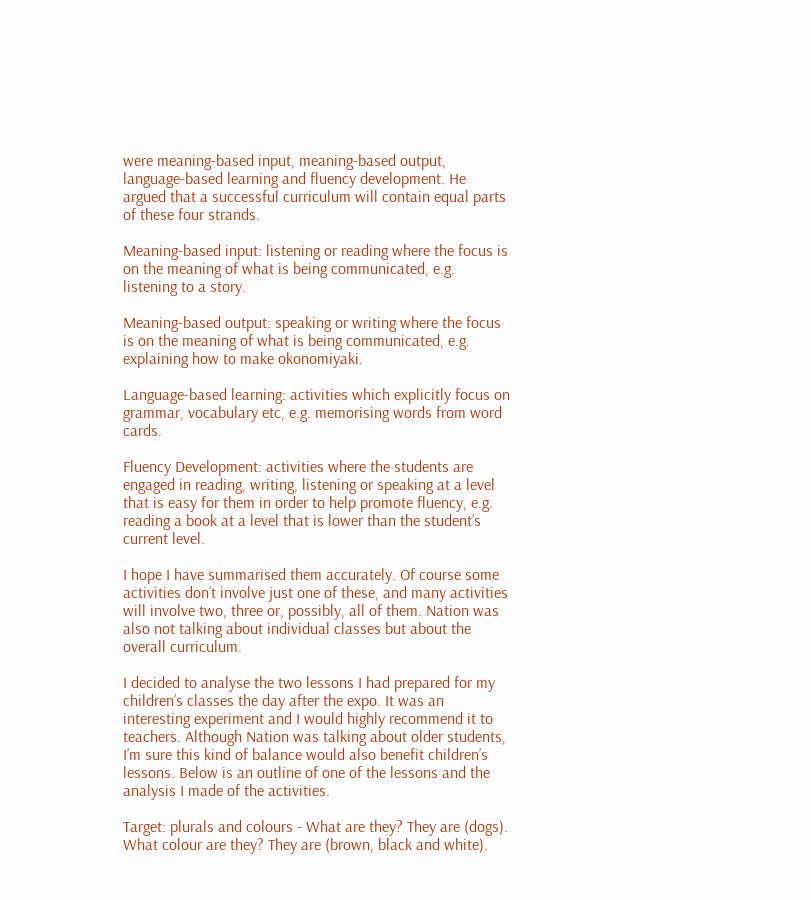were meaning-based input, meaning-based output, language-based learning and fluency development. He argued that a successful curriculum will contain equal parts of these four strands.

Meaning-based input: listening or reading where the focus is on the meaning of what is being communicated, e.g. listening to a story.

Meaning-based output: speaking or writing where the focus is on the meaning of what is being communicated, e.g. explaining how to make okonomiyaki.

Language-based learning: activities which explicitly focus on grammar, vocabulary etc, e.g. memorising words from word cards.

Fluency Development: activities where the students are engaged in reading, writing, listening or speaking at a level that is easy for them in order to help promote fluency, e.g. reading a book at a level that is lower than the student’s current level.

I hope I have summarised them accurately. Of course some activities don’t involve just one of these, and many activities will involve two, three or, possibly, all of them. Nation was also not talking about individual classes but about the overall curriculum.

I decided to analyse the two lessons I had prepared for my children’s classes the day after the expo. It was an interesting experiment and I would highly recommend it to teachers. Although Nation was talking about older students, I’m sure this kind of balance would also benefit children’s lessons. Below is an outline of one of the lessons and the analysis I made of the activities.

Target: plurals and colours - What are they? They are (dogs). What colour are they? They are (brown, black and white).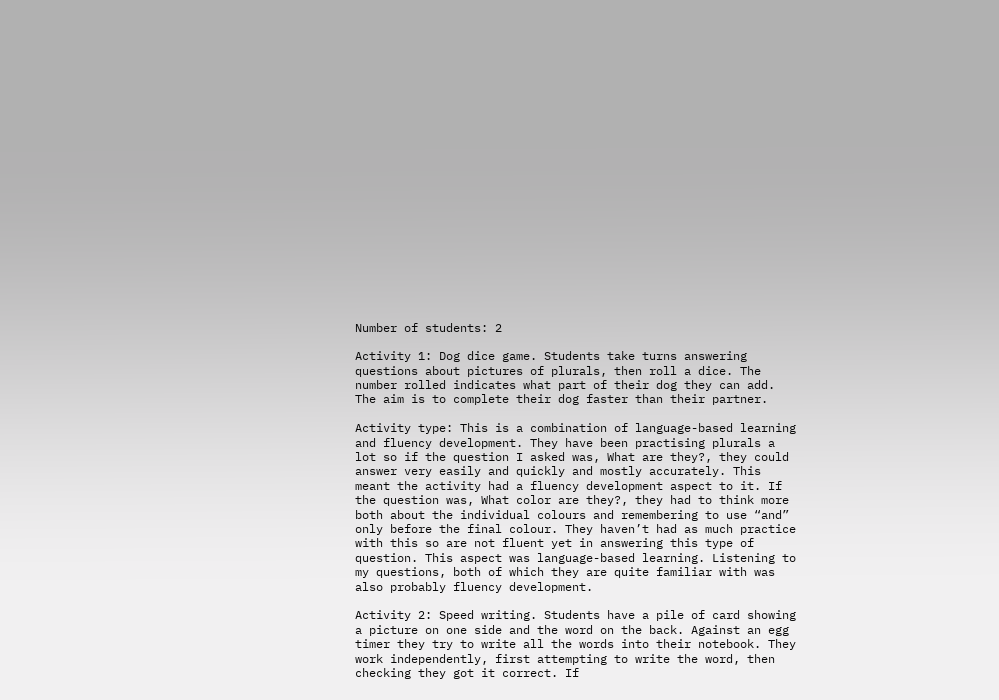Number of students: 2

Activity 1: Dog dice game. Students take turns answering questions about pictures of plurals, then roll a dice. The number rolled indicates what part of their dog they can add. The aim is to complete their dog faster than their partner.

Activity type: This is a combination of language-based learning and fluency development. They have been practising plurals a lot so if the question I asked was, What are they?, they could answer very easily and quickly and mostly accurately. This meant the activity had a fluency development aspect to it. If the question was, What color are they?, they had to think more both about the individual colours and remembering to use “and” only before the final colour. They haven’t had as much practice with this so are not fluent yet in answering this type of question. This aspect was language-based learning. Listening to my questions, both of which they are quite familiar with was also probably fluency development.

Activity 2: Speed writing. Students have a pile of card showing a picture on one side and the word on the back. Against an egg timer they try to write all the words into their notebook. They work independently, first attempting to write the word, then checking they got it correct. If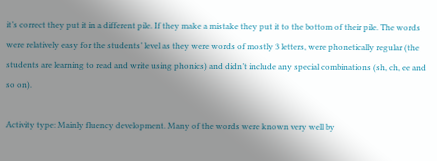it’s correct they put it in a different pile. If they make a mistake they put it to the bottom of their pile. The words were relatively easy for the students’ level as they were words of mostly 3 letters, were phonetically regular (the students are learning to read and write using phonics) and didn’t include any special combinations (sh, ch, ee and so on).

Activity type: Mainly fluency development. Many of the words were known very well by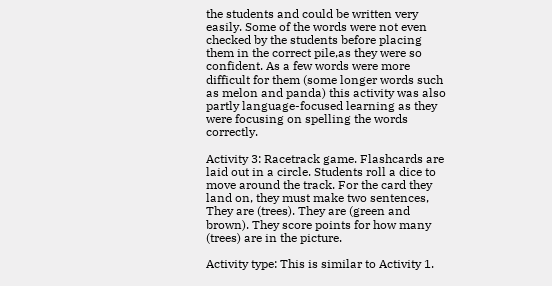the students and could be written very easily. Some of the words were not even checked by the students before placing them in the correct pile,as they were so confident. As a few words were more difficult for them (some longer words such as melon and panda) this activity was also partly language-focused learning as they were focusing on spelling the words correctly.

Activity 3: Racetrack game. Flashcards are laid out in a circle. Students roll a dice to move around the track. For the card they land on, they must make two sentences, They are (trees). They are (green and brown). They score points for how many (trees) are in the picture.

Activity type: This is similar to Activity 1.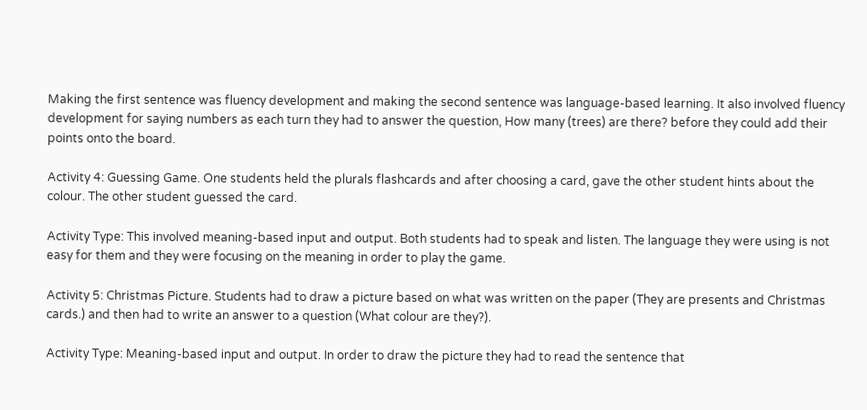Making the first sentence was fluency development and making the second sentence was language-based learning. It also involved fluency development for saying numbers as each turn they had to answer the question, How many (trees) are there? before they could add their points onto the board.

Activity 4: Guessing Game. One students held the plurals flashcards and after choosing a card, gave the other student hints about the colour. The other student guessed the card.

Activity Type: This involved meaning-based input and output. Both students had to speak and listen. The language they were using is not easy for them and they were focusing on the meaning in order to play the game.

Activity 5: Christmas Picture. Students had to draw a picture based on what was written on the paper (They are presents and Christmas cards.) and then had to write an answer to a question (What colour are they?).

Activity Type: Meaning-based input and output. In order to draw the picture they had to read the sentence that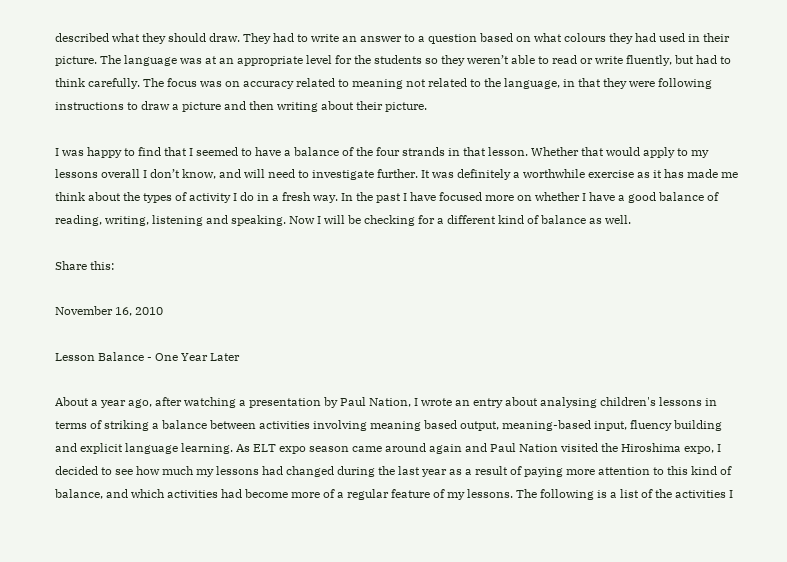described what they should draw. They had to write an answer to a question based on what colours they had used in their picture. The language was at an appropriate level for the students so they weren’t able to read or write fluently, but had to think carefully. The focus was on accuracy related to meaning not related to the language, in that they were following instructions to draw a picture and then writing about their picture.

I was happy to find that I seemed to have a balance of the four strands in that lesson. Whether that would apply to my lessons overall I don’t know, and will need to investigate further. It was definitely a worthwhile exercise as it has made me think about the types of activity I do in a fresh way. In the past I have focused more on whether I have a good balance of reading, writing, listening and speaking. Now I will be checking for a different kind of balance as well.

Share this:

November 16, 2010

Lesson Balance - One Year Later

About a year ago, after watching a presentation by Paul Nation, I wrote an entry about analysing children's lessons in terms of striking a balance between activities involving meaning based output, meaning-based input, fluency building and explicit language learning. As ELT expo season came around again and Paul Nation visited the Hiroshima expo, I decided to see how much my lessons had changed during the last year as a result of paying more attention to this kind of balance, and which activities had become more of a regular feature of my lessons. The following is a list of the activities I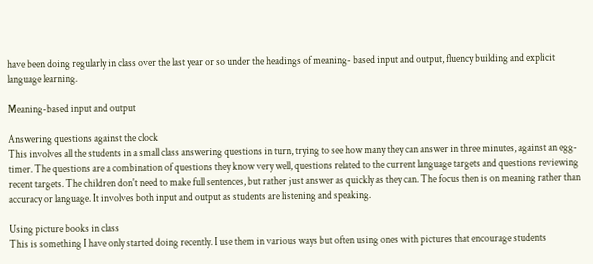have been doing regularly in class over the last year or so under the headings of meaning- based input and output, fluency building and explicit language learning.

Meaning-based input and output

Answering questions against the clock
This involves all the students in a small class answering questions in turn, trying to see how many they can answer in three minutes, against an egg-timer. The questions are a combination of questions they know very well, questions related to the current language targets and questions reviewing recent targets. The children don't need to make full sentences, but rather just answer as quickly as they can. The focus then is on meaning rather than accuracy or language. It involves both input and output as students are listening and speaking.

Using picture books in class
This is something I have only started doing recently. I use them in various ways but often using ones with pictures that encourage students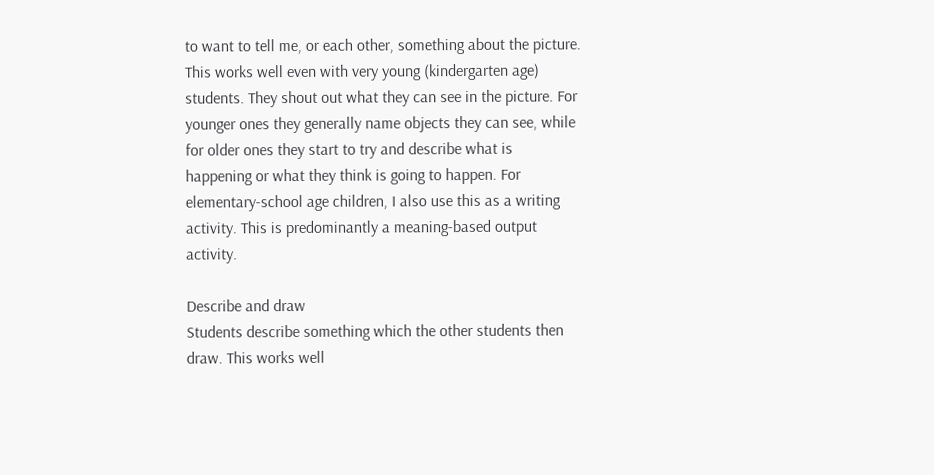to want to tell me, or each other, something about the picture. This works well even with very young (kindergarten age) students. They shout out what they can see in the picture. For younger ones they generally name objects they can see, while for older ones they start to try and describe what is happening or what they think is going to happen. For elementary-school age children, I also use this as a writing activity. This is predominantly a meaning-based output activity.

Describe and draw
Students describe something which the other students then draw. This works well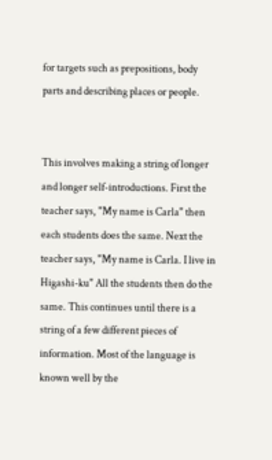for targets such as prepositions, body parts and describing places or people.


This involves making a string of longer and longer self-introductions. First the teacher says, "My name is Carla" then each students does the same. Next the teacher says, "My name is Carla. I live in Higashi-ku" All the students then do the same. This continues until there is a string of a few different pieces of information. Most of the language is known well by the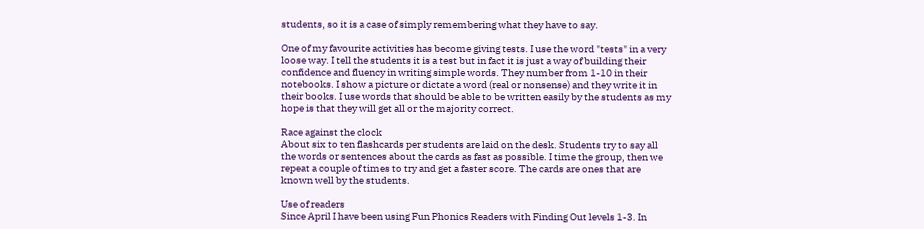students, so it is a case of simply remembering what they have to say.

One of my favourite activities has become giving tests. I use the word "tests" in a very loose way. I tell the students it is a test but in fact it is just a way of building their confidence and fluency in writing simple words. They number from 1-10 in their notebooks. I show a picture or dictate a word (real or nonsense) and they write it in their books. I use words that should be able to be written easily by the students as my hope is that they will get all or the majority correct.

Race against the clock
About six to ten flashcards per students are laid on the desk. Students try to say all the words or sentences about the cards as fast as possible. I time the group, then we repeat a couple of times to try and get a faster score. The cards are ones that are known well by the students.

Use of readers
Since April I have been using Fun Phonics Readers with Finding Out levels 1-3. In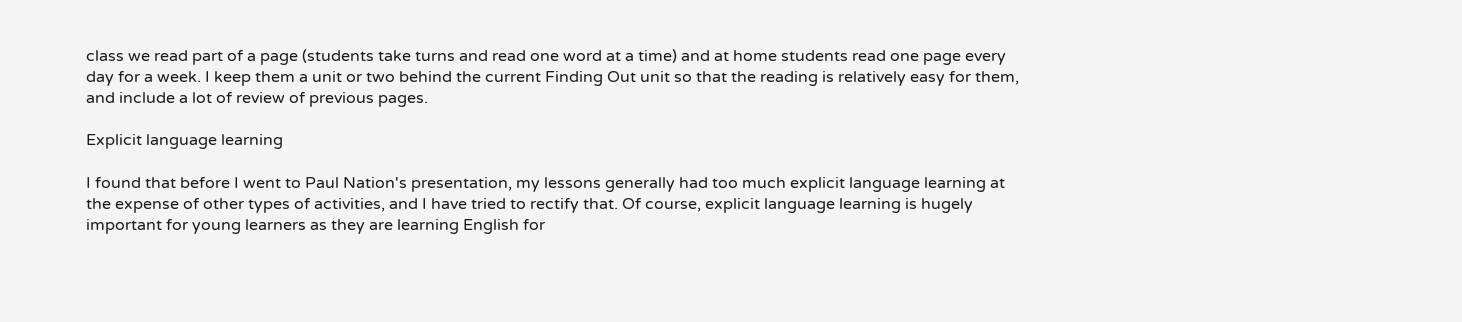class we read part of a page (students take turns and read one word at a time) and at home students read one page every day for a week. I keep them a unit or two behind the current Finding Out unit so that the reading is relatively easy for them, and include a lot of review of previous pages.

Explicit language learning

I found that before I went to Paul Nation's presentation, my lessons generally had too much explicit language learning at the expense of other types of activities, and I have tried to rectify that. Of course, explicit language learning is hugely important for young learners as they are learning English for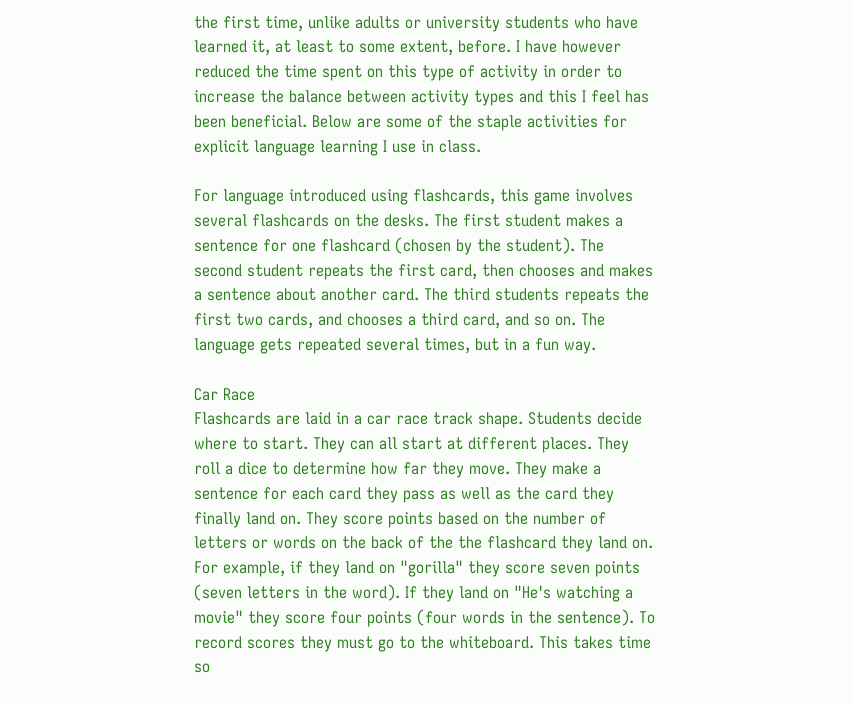the first time, unlike adults or university students who have learned it, at least to some extent, before. I have however reduced the time spent on this type of activity in order to increase the balance between activity types and this I feel has been beneficial. Below are some of the staple activities for explicit language learning I use in class.

For language introduced using flashcards, this game involves several flashcards on the desks. The first student makes a sentence for one flashcard (chosen by the student). The second student repeats the first card, then chooses and makes a sentence about another card. The third students repeats the first two cards, and chooses a third card, and so on. The language gets repeated several times, but in a fun way.

Car Race
Flashcards are laid in a car race track shape. Students decide where to start. They can all start at different places. They roll a dice to determine how far they move. They make a sentence for each card they pass as well as the card they finally land on. They score points based on the number of letters or words on the back of the the flashcard they land on. For example, if they land on "gorilla" they score seven points (seven letters in the word). If they land on "He's watching a movie" they score four points (four words in the sentence). To record scores they must go to the whiteboard. This takes time so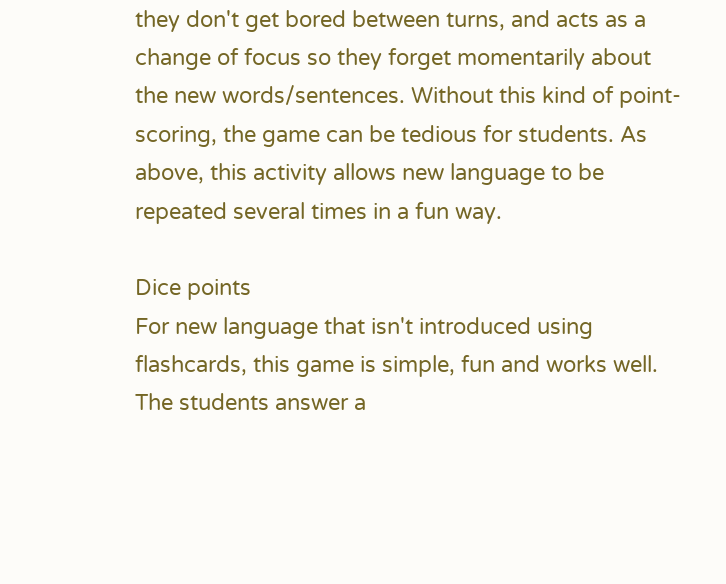they don't get bored between turns, and acts as a change of focus so they forget momentarily about the new words/sentences. Without this kind of point-scoring, the game can be tedious for students. As above, this activity allows new language to be repeated several times in a fun way.

Dice points
For new language that isn't introduced using flashcards, this game is simple, fun and works well. The students answer a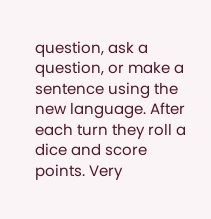question, ask a question, or make a sentence using the new language. After each turn they roll a dice and score points. Very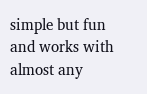simple but fun and works with almost any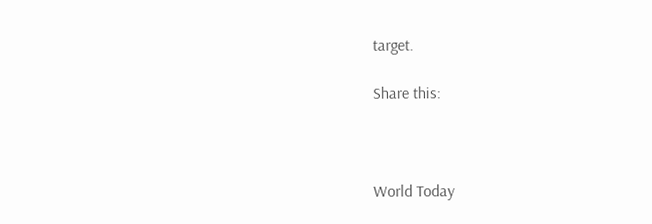target.

Share this:



World Today